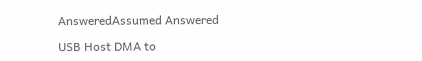AnsweredAssumed Answered

USB Host DMA to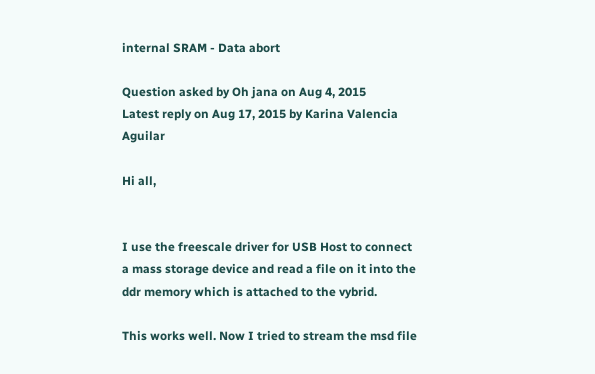internal SRAM - Data abort

Question asked by Oh jana on Aug 4, 2015
Latest reply on Aug 17, 2015 by Karina Valencia Aguilar

Hi all,


I use the freescale driver for USB Host to connect a mass storage device and read a file on it into the ddr memory which is attached to the vybrid.

This works well. Now I tried to stream the msd file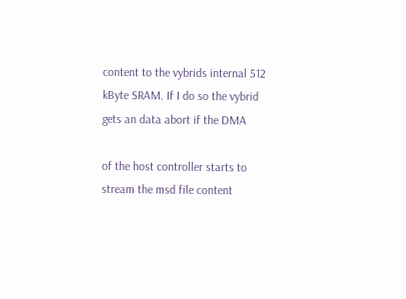content to the vybrids internal 512 kByte SRAM. If I do so the vybrid gets an data abort if the DMA

of the host controller starts to stream the msd file content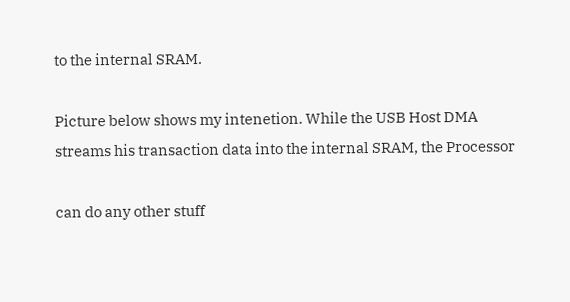to the internal SRAM.

Picture below shows my intenetion. While the USB Host DMA streams his transaction data into the internal SRAM, the Processor

can do any other stuff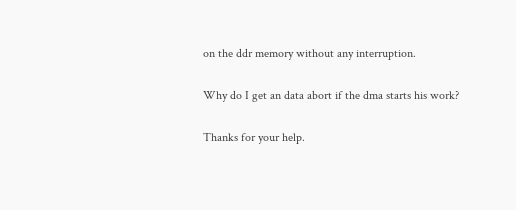on the ddr memory without any interruption.

Why do I get an data abort if the dma starts his work?

Thanks for your help.